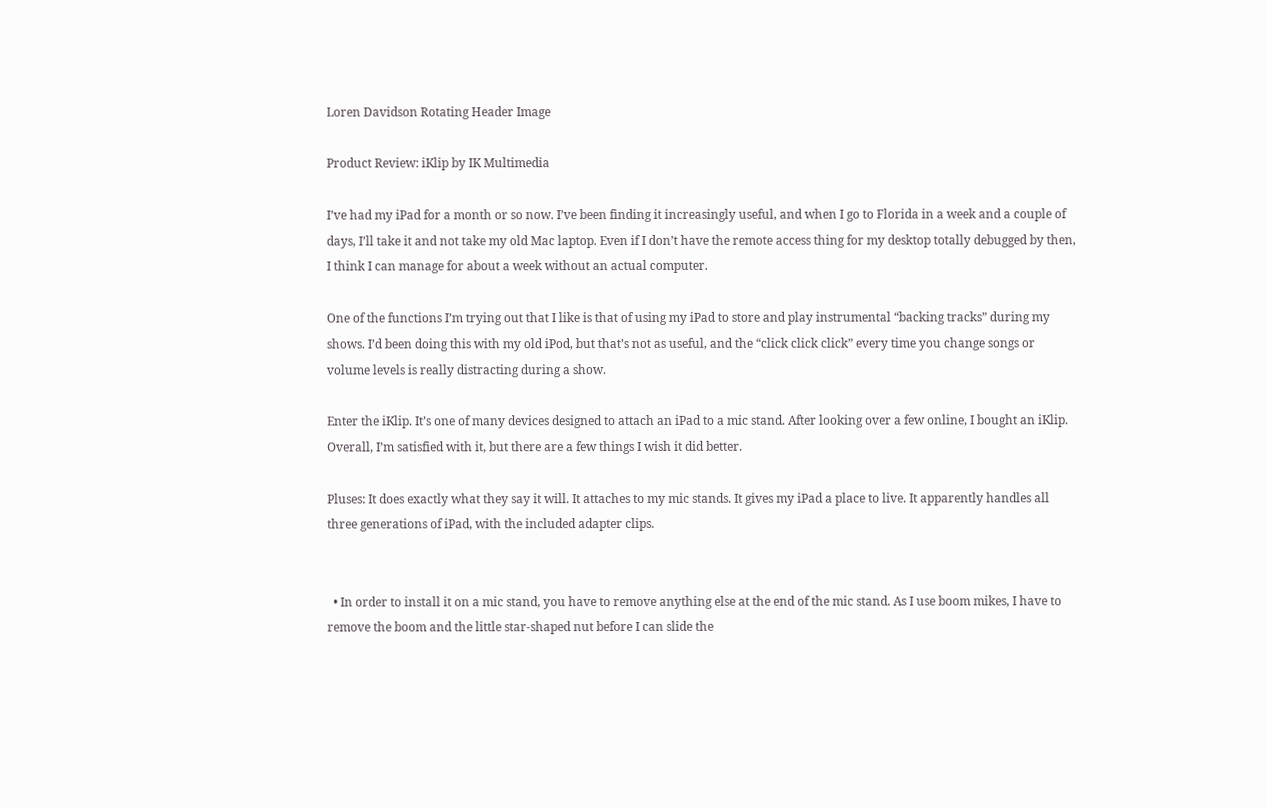Loren Davidson Rotating Header Image

Product Review: iKlip by IK Multimedia

I’ve had my iPad for a month or so now. I’ve been finding it increasingly useful, and when I go to Florida in a week and a couple of days, I’ll take it and not take my old Mac laptop. Even if I don’t have the remote access thing for my desktop totally debugged by then, I think I can manage for about a week without an actual computer.

One of the functions I’m trying out that I like is that of using my iPad to store and play instrumental “backing tracks” during my shows. I’d been doing this with my old iPod, but that’s not as useful, and the “click click click” every time you change songs or volume levels is really distracting during a show.

Enter the iKlip. It’s one of many devices designed to attach an iPad to a mic stand. After looking over a few online, I bought an iKlip. Overall, I’m satisfied with it, but there are a few things I wish it did better.

Pluses: It does exactly what they say it will. It attaches to my mic stands. It gives my iPad a place to live. It apparently handles all three generations of iPad, with the included adapter clips.


  • In order to install it on a mic stand, you have to remove anything else at the end of the mic stand. As I use boom mikes, I have to remove the boom and the little star-shaped nut before I can slide the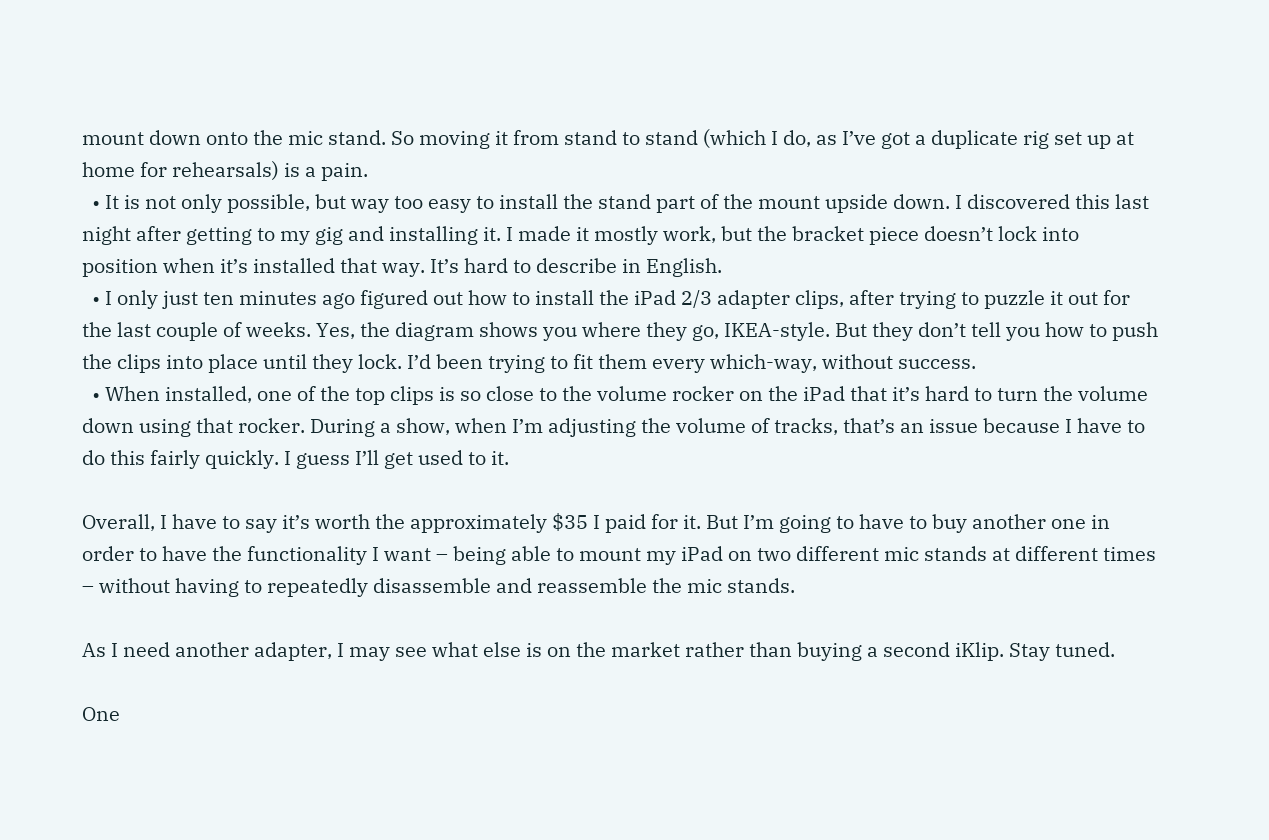mount down onto the mic stand. So moving it from stand to stand (which I do, as I’ve got a duplicate rig set up at home for rehearsals) is a pain.
  • It is not only possible, but way too easy to install the stand part of the mount upside down. I discovered this last night after getting to my gig and installing it. I made it mostly work, but the bracket piece doesn’t lock into position when it’s installed that way. It’s hard to describe in English.
  • I only just ten minutes ago figured out how to install the iPad 2/3 adapter clips, after trying to puzzle it out for the last couple of weeks. Yes, the diagram shows you where they go, IKEA-style. But they don’t tell you how to push the clips into place until they lock. I’d been trying to fit them every which-way, without success.
  • When installed, one of the top clips is so close to the volume rocker on the iPad that it’s hard to turn the volume down using that rocker. During a show, when I’m adjusting the volume of tracks, that’s an issue because I have to do this fairly quickly. I guess I’ll get used to it.

Overall, I have to say it’s worth the approximately $35 I paid for it. But I’m going to have to buy another one in order to have the functionality I want – being able to mount my iPad on two different mic stands at different times – without having to repeatedly disassemble and reassemble the mic stands.

As I need another adapter, I may see what else is on the market rather than buying a second iKlip. Stay tuned.

One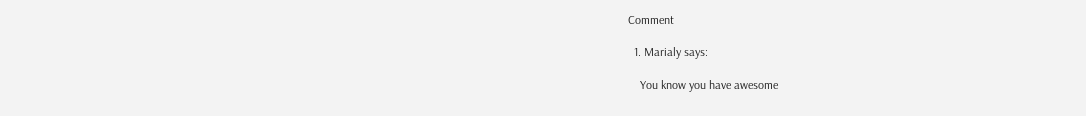Comment

  1. Marialy says:

    You know you have awesome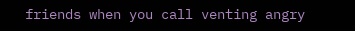friends when you call venting angry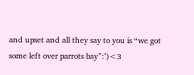and upset and all they say to you is “we got some left over parrots bay”:’)<3